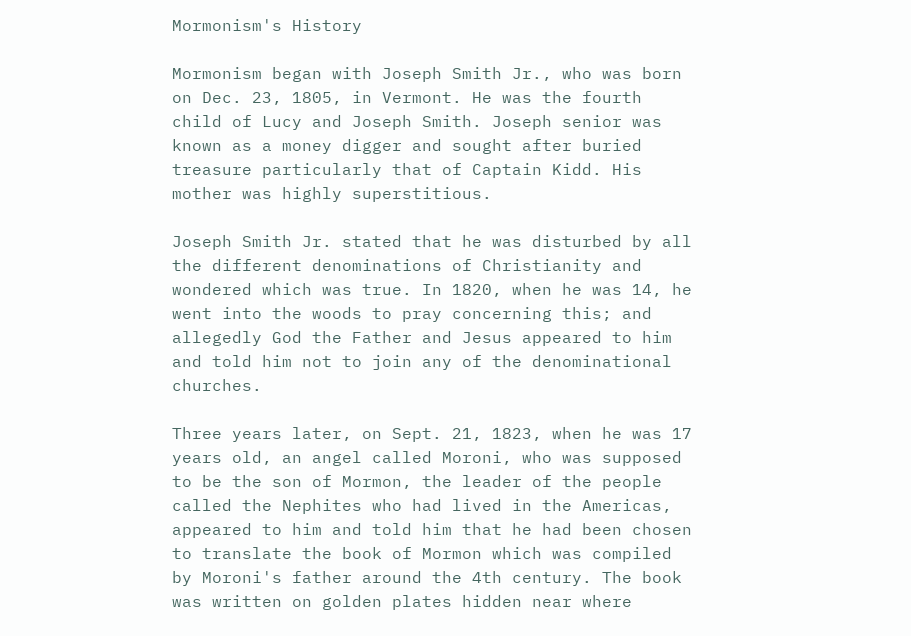Mormonism's History

Mormonism began with Joseph Smith Jr., who was born on Dec. 23, 1805, in Vermont. He was the fourth child of Lucy and Joseph Smith. Joseph senior was known as a money digger and sought after buried treasure particularly that of Captain Kidd. His mother was highly superstitious.

Joseph Smith Jr. stated that he was disturbed by all the different denominations of Christianity and wondered which was true. In 1820, when he was 14, he went into the woods to pray concerning this; and allegedly God the Father and Jesus appeared to him and told him not to join any of the denominational churches.

Three years later, on Sept. 21, 1823, when he was 17 years old, an angel called Moroni, who was supposed to be the son of Mormon, the leader of the people called the Nephites who had lived in the Americas, appeared to him and told him that he had been chosen to translate the book of Mormon which was compiled by Moroni's father around the 4th century. The book was written on golden plates hidden near where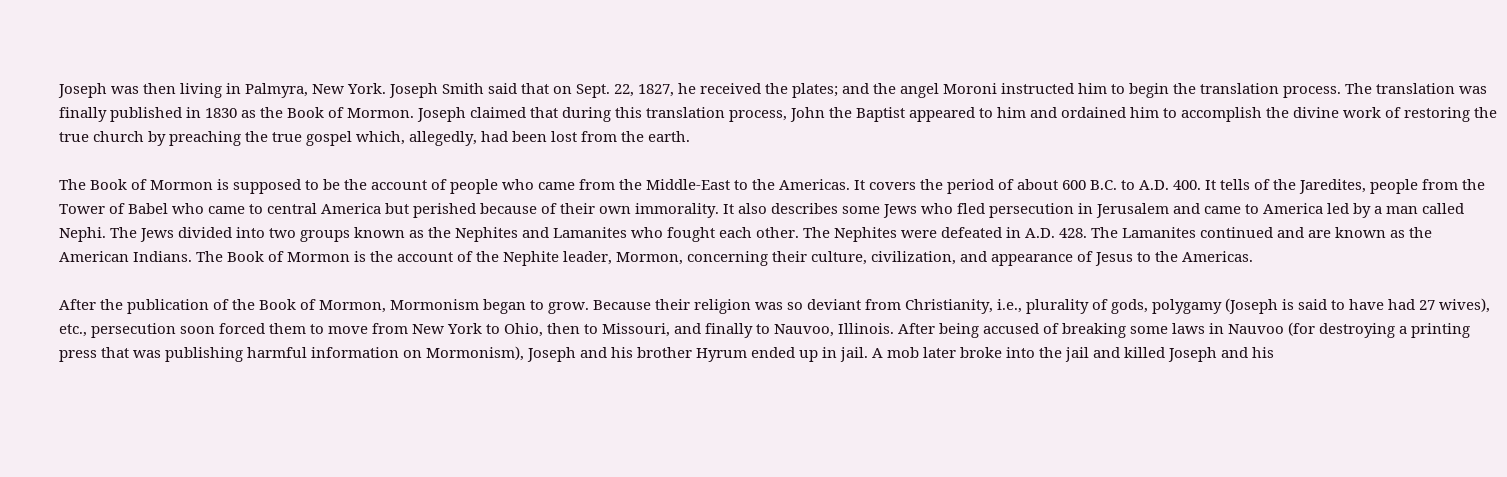Joseph was then living in Palmyra, New York. Joseph Smith said that on Sept. 22, 1827, he received the plates; and the angel Moroni instructed him to begin the translation process. The translation was finally published in 1830 as the Book of Mormon. Joseph claimed that during this translation process, John the Baptist appeared to him and ordained him to accomplish the divine work of restoring the true church by preaching the true gospel which, allegedly, had been lost from the earth.

The Book of Mormon is supposed to be the account of people who came from the Middle-East to the Americas. It covers the period of about 600 B.C. to A.D. 400. It tells of the Jaredites, people from the Tower of Babel who came to central America but perished because of their own immorality. It also describes some Jews who fled persecution in Jerusalem and came to America led by a man called Nephi. The Jews divided into two groups known as the Nephites and Lamanites who fought each other. The Nephites were defeated in A.D. 428. The Lamanites continued and are known as the American Indians. The Book of Mormon is the account of the Nephite leader, Mormon, concerning their culture, civilization, and appearance of Jesus to the Americas.

After the publication of the Book of Mormon, Mormonism began to grow. Because their religion was so deviant from Christianity, i.e., plurality of gods, polygamy (Joseph is said to have had 27 wives), etc., persecution soon forced them to move from New York to Ohio, then to Missouri, and finally to Nauvoo, Illinois. After being accused of breaking some laws in Nauvoo (for destroying a printing press that was publishing harmful information on Mormonism), Joseph and his brother Hyrum ended up in jail. A mob later broke into the jail and killed Joseph and his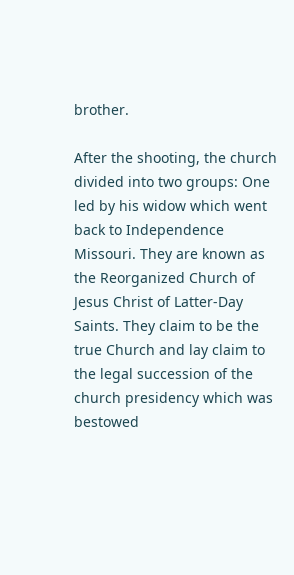brother.

After the shooting, the church divided into two groups: One led by his widow which went back to Independence Missouri. They are known as the Reorganized Church of Jesus Christ of Latter-Day Saints. They claim to be the true Church and lay claim to the legal succession of the church presidency which was bestowed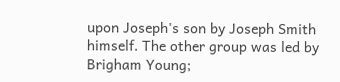upon Joseph's son by Joseph Smith himself. The other group was led by Brigham Young;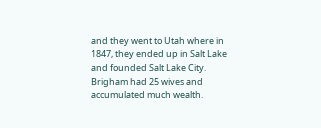and they went to Utah where in 1847, they ended up in Salt Lake and founded Salt Lake City. Brigham had 25 wives and accumulated much wealth.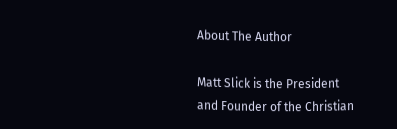About The Author

Matt Slick is the President and Founder of the Christian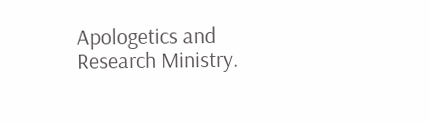Apologetics and Research Ministry.